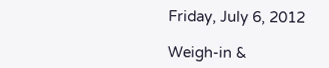Friday, July 6, 2012

Weigh-in &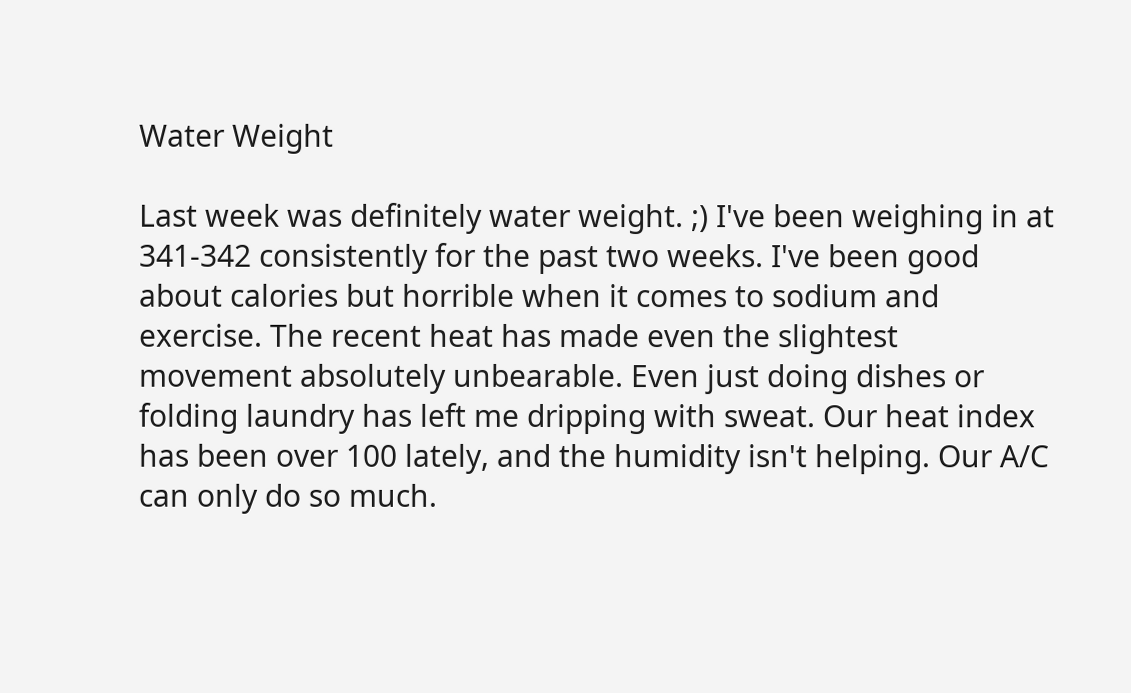Water Weight

Last week was definitely water weight. ;) I've been weighing in at 341-342 consistently for the past two weeks. I've been good about calories but horrible when it comes to sodium and exercise. The recent heat has made even the slightest movement absolutely unbearable. Even just doing dishes or folding laundry has left me dripping with sweat. Our heat index has been over 100 lately, and the humidity isn't helping. Our A/C can only do so much.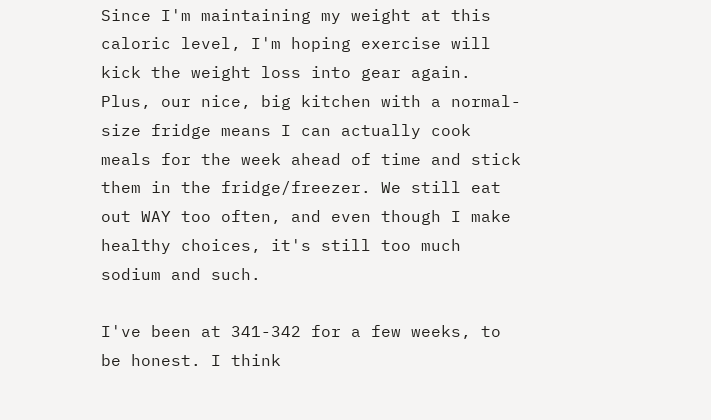Since I'm maintaining my weight at this caloric level, I'm hoping exercise will kick the weight loss into gear again. Plus, our nice, big kitchen with a normal-size fridge means I can actually cook meals for the week ahead of time and stick them in the fridge/freezer. We still eat out WAY too often, and even though I make healthy choices, it's still too much sodium and such.

I've been at 341-342 for a few weeks, to be honest. I think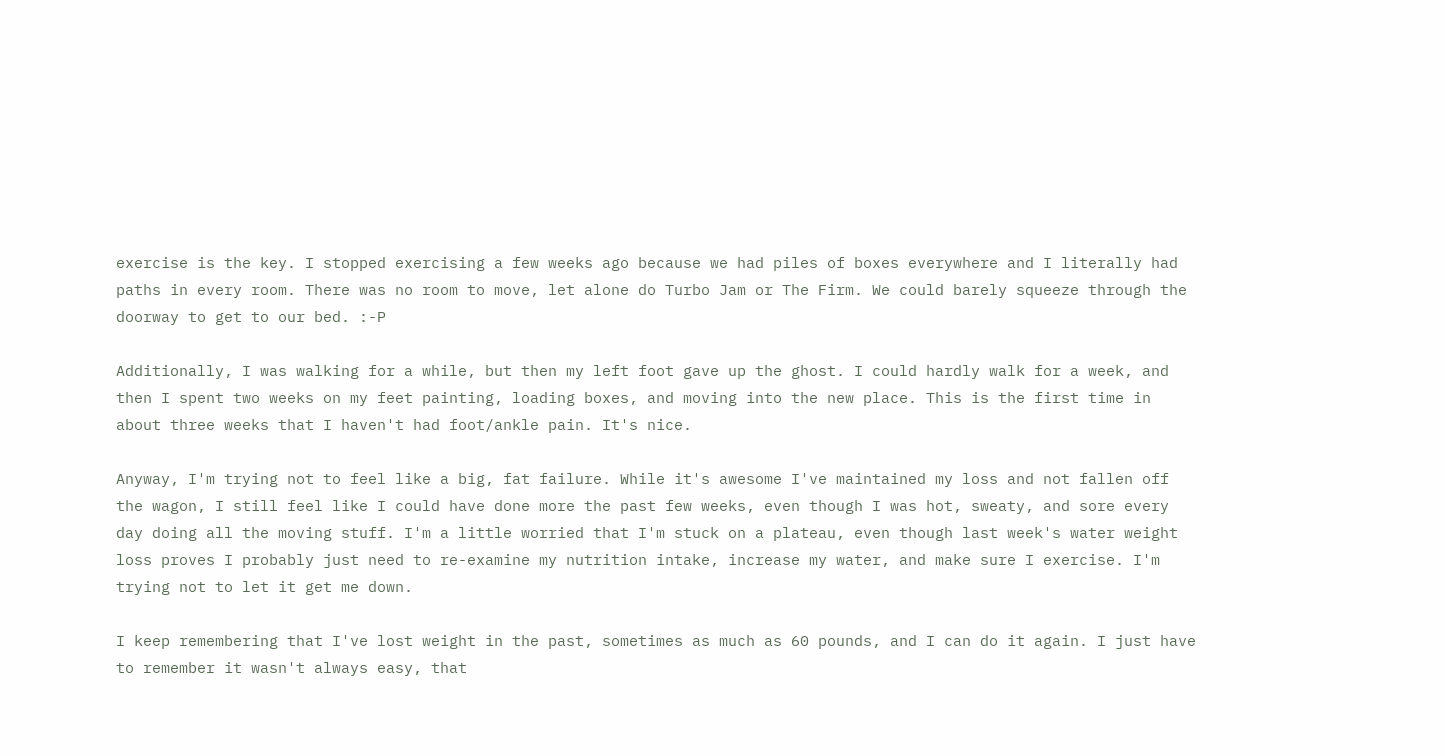exercise is the key. I stopped exercising a few weeks ago because we had piles of boxes everywhere and I literally had paths in every room. There was no room to move, let alone do Turbo Jam or The Firm. We could barely squeeze through the doorway to get to our bed. :-P

Additionally, I was walking for a while, but then my left foot gave up the ghost. I could hardly walk for a week, and then I spent two weeks on my feet painting, loading boxes, and moving into the new place. This is the first time in about three weeks that I haven't had foot/ankle pain. It's nice.

Anyway, I'm trying not to feel like a big, fat failure. While it's awesome I've maintained my loss and not fallen off the wagon, I still feel like I could have done more the past few weeks, even though I was hot, sweaty, and sore every day doing all the moving stuff. I'm a little worried that I'm stuck on a plateau, even though last week's water weight loss proves I probably just need to re-examine my nutrition intake, increase my water, and make sure I exercise. I'm trying not to let it get me down.

I keep remembering that I've lost weight in the past, sometimes as much as 60 pounds, and I can do it again. I just have to remember it wasn't always easy, that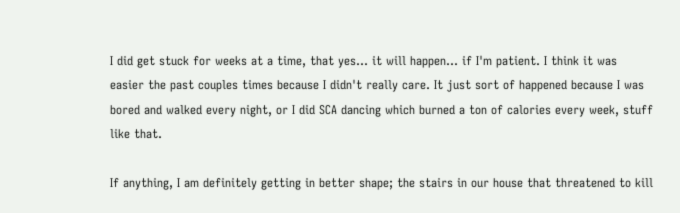I did get stuck for weeks at a time, that yes... it will happen... if I'm patient. I think it was easier the past couples times because I didn't really care. It just sort of happened because I was bored and walked every night, or I did SCA dancing which burned a ton of calories every week, stuff like that.

If anything, I am definitely getting in better shape; the stairs in our house that threatened to kill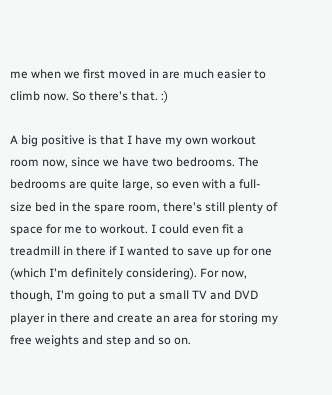me when we first moved in are much easier to climb now. So there's that. :)

A big positive is that I have my own workout room now, since we have two bedrooms. The bedrooms are quite large, so even with a full-size bed in the spare room, there's still plenty of space for me to workout. I could even fit a treadmill in there if I wanted to save up for one (which I'm definitely considering). For now, though, I'm going to put a small TV and DVD player in there and create an area for storing my free weights and step and so on.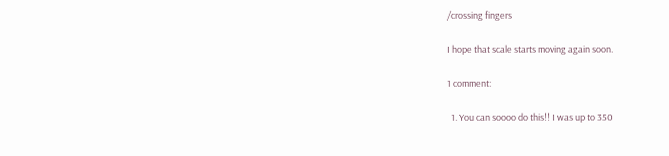/crossing fingers

I hope that scale starts moving again soon.

1 comment:

  1. You can soooo do this!! I was up to 350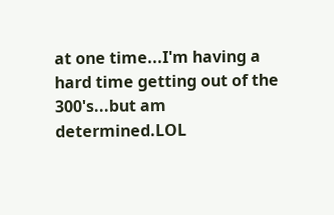at one time...I'm having a hard time getting out of the 300's...but am determined.LOL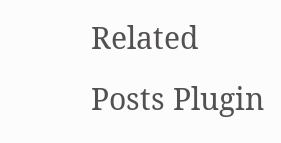Related Posts Plugin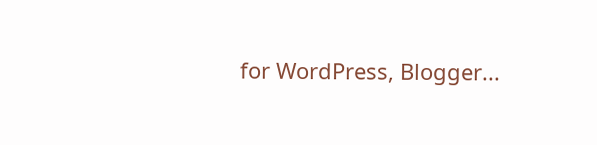for WordPress, Blogger...